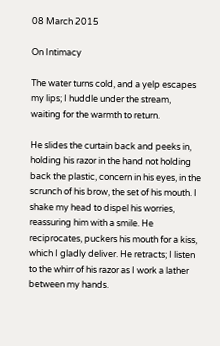08 March 2015

On Intimacy

The water turns cold, and a yelp escapes my lips; I huddle under the stream, waiting for the warmth to return.

He slides the curtain back and peeks in, holding his razor in the hand not holding back the plastic, concern in his eyes, in the scrunch of his brow, the set of his mouth. I shake my head to dispel his worries, reassuring him with a smile. He reciprocates, puckers his mouth for a kiss, which I gladly deliver. He retracts; I listen to the whirr of his razor as I work a lather between my hands.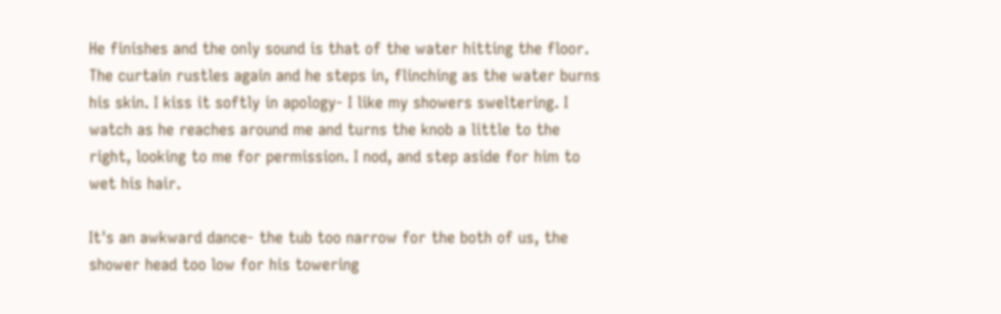He finishes and the only sound is that of the water hitting the floor. The curtain rustles again and he steps in, flinching as the water burns his skin. I kiss it softly in apology- I like my showers sweltering. I watch as he reaches around me and turns the knob a little to the right, looking to me for permission. I nod, and step aside for him to wet his hair.

It's an awkward dance- the tub too narrow for the both of us, the shower head too low for his towering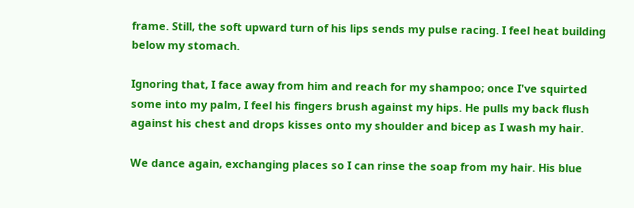frame. Still, the soft upward turn of his lips sends my pulse racing. I feel heat building below my stomach.

Ignoring that, I face away from him and reach for my shampoo; once I've squirted some into my palm, I feel his fingers brush against my hips. He pulls my back flush against his chest and drops kisses onto my shoulder and bicep as I wash my hair.

We dance again, exchanging places so I can rinse the soap from my hair. His blue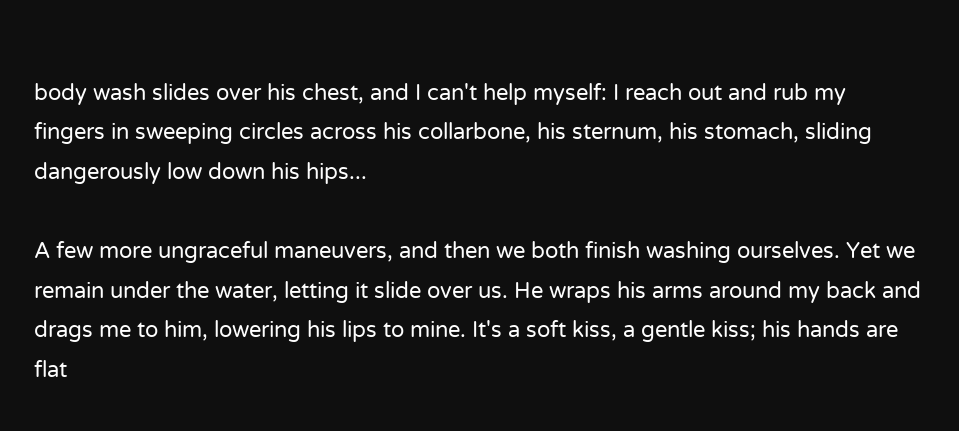body wash slides over his chest, and I can't help myself: I reach out and rub my fingers in sweeping circles across his collarbone, his sternum, his stomach, sliding dangerously low down his hips...

A few more ungraceful maneuvers, and then we both finish washing ourselves. Yet we remain under the water, letting it slide over us. He wraps his arms around my back and drags me to him, lowering his lips to mine. It's a soft kiss, a gentle kiss; his hands are flat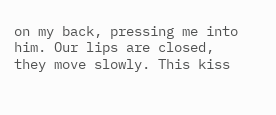on my back, pressing me into him. Our lips are closed, they move slowly. This kiss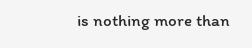is nothing more than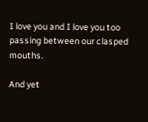I love you and I love you too passing between our clasped mouths.

And yet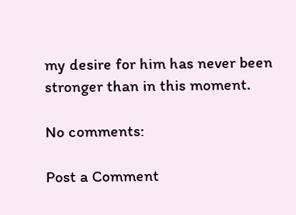my desire for him has never been stronger than in this moment.

No comments:

Post a Comment